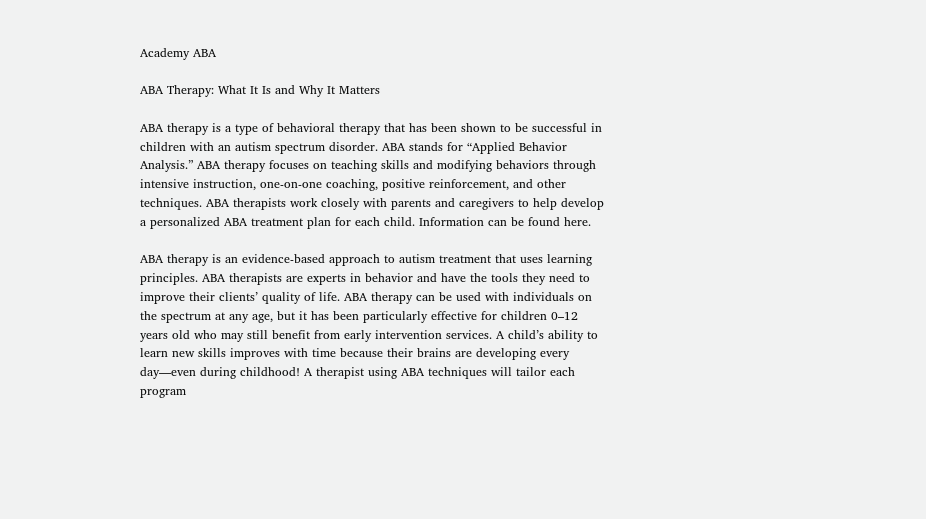Academy ABA

ABA Therapy: What It Is and Why It Matters

ABA therapy is a type of behavioral therapy that has been shown to be successful in children with an autism spectrum disorder. ABA stands for “Applied Behavior Analysis.” ABA therapy focuses on teaching skills and modifying behaviors through intensive instruction, one-on-one coaching, positive reinforcement, and other techniques. ABA therapists work closely with parents and caregivers to help develop a personalized ABA treatment plan for each child. Information can be found here.

ABA therapy is an evidence-based approach to autism treatment that uses learning principles. ABA therapists are experts in behavior and have the tools they need to improve their clients’ quality of life. ABA therapy can be used with individuals on the spectrum at any age, but it has been particularly effective for children 0–12 years old who may still benefit from early intervention services. A child’s ability to learn new skills improves with time because their brains are developing every day—even during childhood! A therapist using ABA techniques will tailor each program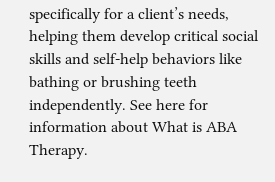specifically for a client’s needs, helping them develop critical social skills and self-help behaviors like bathing or brushing teeth independently. See here for information about What is ABA Therapy.